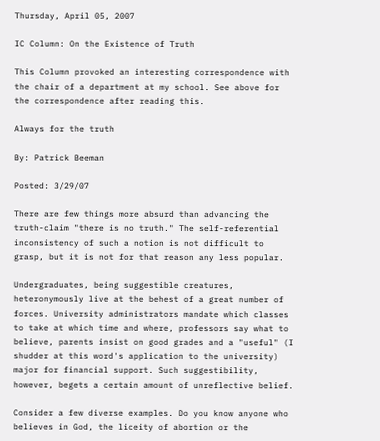Thursday, April 05, 2007

IC Column: On the Existence of Truth

This Column provoked an interesting correspondence with the chair of a department at my school. See above for the correspondence after reading this.

Always for the truth

By: Patrick Beeman

Posted: 3/29/07

There are few things more absurd than advancing the truth-claim "there is no truth." The self-referential inconsistency of such a notion is not difficult to grasp, but it is not for that reason any less popular.

Undergraduates, being suggestible creatures, heteronymously live at the behest of a great number of forces. University administrators mandate which classes to take at which time and where, professors say what to believe, parents insist on good grades and a "useful" (I shudder at this word's application to the university) major for financial support. Such suggestibility, however, begets a certain amount of unreflective belief.

Consider a few diverse examples. Do you know anyone who believes in God, the liceity of abortion or the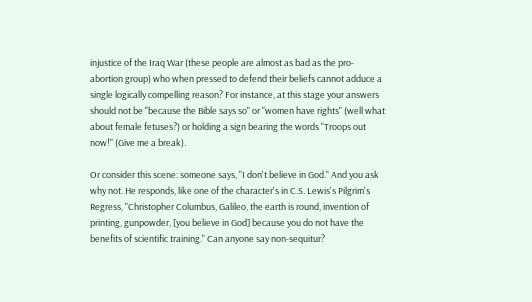injustice of the Iraq War (these people are almost as bad as the pro-abortion group) who when pressed to defend their beliefs cannot adduce a single logically compelling reason? For instance, at this stage your answers should not be "because the Bible says so" or "women have rights" (well what about female fetuses?) or holding a sign bearing the words "Troops out now!" (Give me a break).

Or consider this scene: someone says, "I don't believe in God." And you ask why not. He responds, like one of the character's in C.S. Lewis's Pilgrim's Regress, "Christopher Columbus, Galileo, the earth is round, invention of printing, gunpowder, [you believe in God] because you do not have the benefits of scientific training." Can anyone say non-sequitur?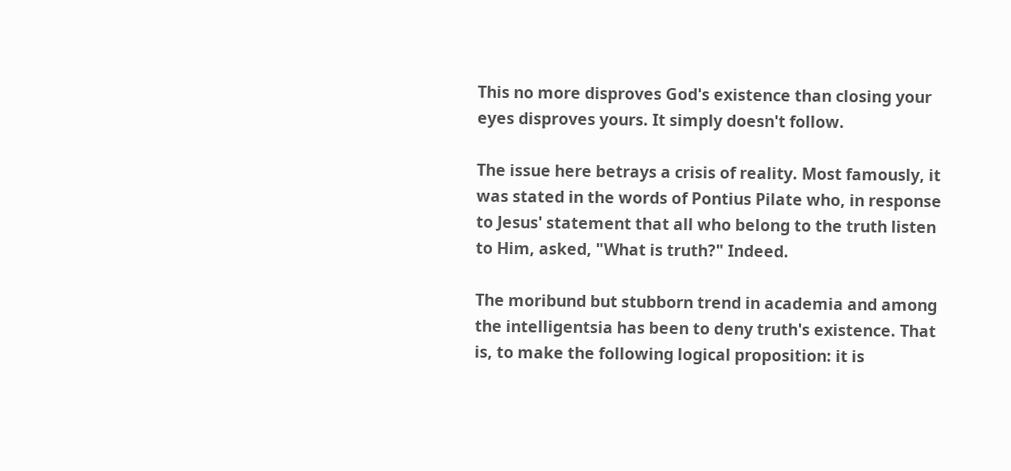This no more disproves God's existence than closing your eyes disproves yours. It simply doesn't follow.

The issue here betrays a crisis of reality. Most famously, it was stated in the words of Pontius Pilate who, in response to Jesus' statement that all who belong to the truth listen to Him, asked, "What is truth?" Indeed.

The moribund but stubborn trend in academia and among the intelligentsia has been to deny truth's existence. That is, to make the following logical proposition: it is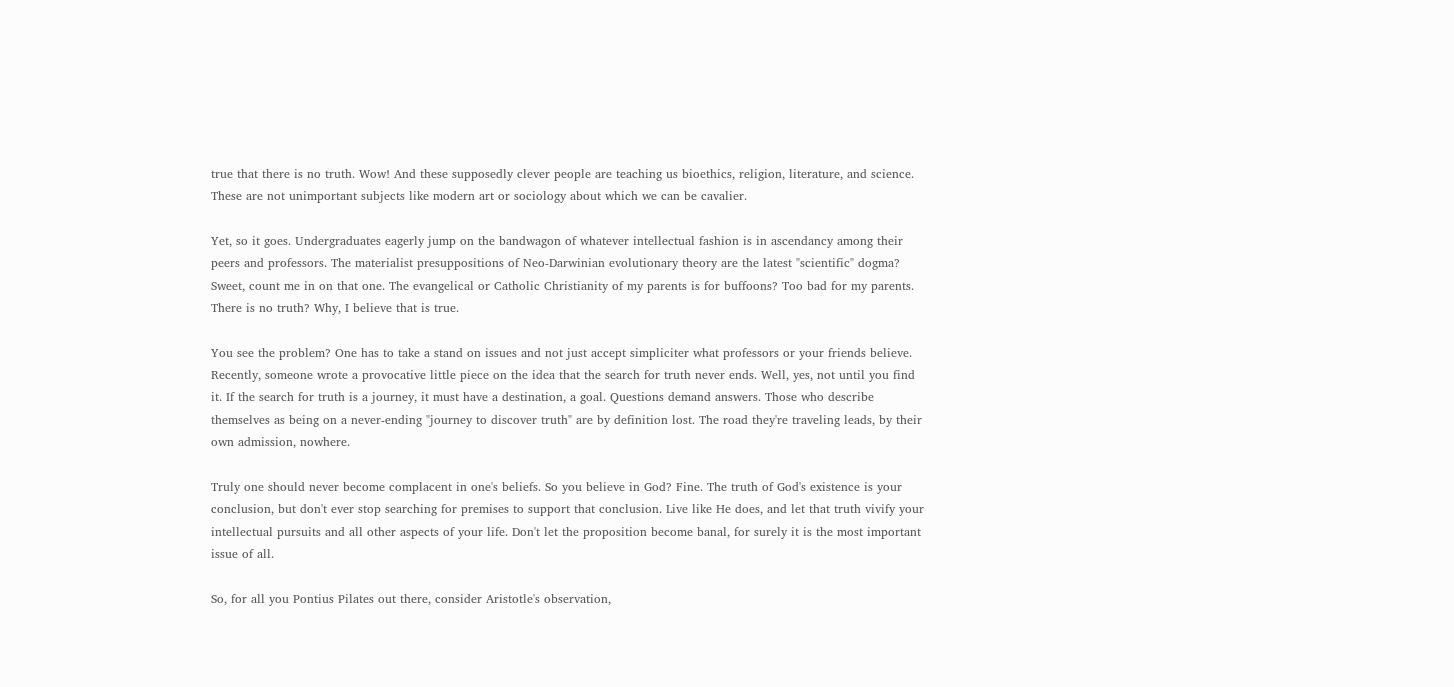true that there is no truth. Wow! And these supposedly clever people are teaching us bioethics, religion, literature, and science. These are not unimportant subjects like modern art or sociology about which we can be cavalier.

Yet, so it goes. Undergraduates eagerly jump on the bandwagon of whatever intellectual fashion is in ascendancy among their peers and professors. The materialist presuppositions of Neo-Darwinian evolutionary theory are the latest "scientific" dogma? Sweet, count me in on that one. The evangelical or Catholic Christianity of my parents is for buffoons? Too bad for my parents. There is no truth? Why, I believe that is true.

You see the problem? One has to take a stand on issues and not just accept simpliciter what professors or your friends believe. Recently, someone wrote a provocative little piece on the idea that the search for truth never ends. Well, yes, not until you find it. If the search for truth is a journey, it must have a destination, a goal. Questions demand answers. Those who describe themselves as being on a never-ending "journey to discover truth" are by definition lost. The road they're traveling leads, by their own admission, nowhere.

Truly one should never become complacent in one's beliefs. So you believe in God? Fine. The truth of God's existence is your conclusion, but don't ever stop searching for premises to support that conclusion. Live like He does, and let that truth vivify your intellectual pursuits and all other aspects of your life. Don't let the proposition become banal, for surely it is the most important issue of all.

So, for all you Pontius Pilates out there, consider Aristotle's observation,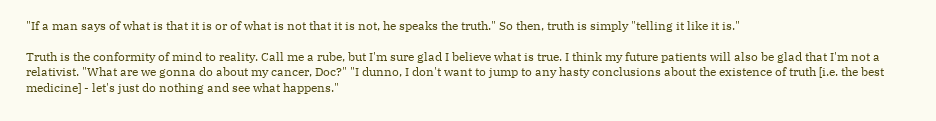"If a man says of what is that it is or of what is not that it is not, he speaks the truth." So then, truth is simply "telling it like it is."

Truth is the conformity of mind to reality. Call me a rube, but I'm sure glad I believe what is true. I think my future patients will also be glad that I'm not a relativist. "What are we gonna do about my cancer, Doc?" "I dunno, I don't want to jump to any hasty conclusions about the existence of truth [i.e. the best medicine] - let's just do nothing and see what happens."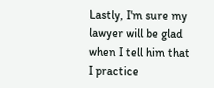Lastly, I'm sure my lawyer will be glad when I tell him that I practice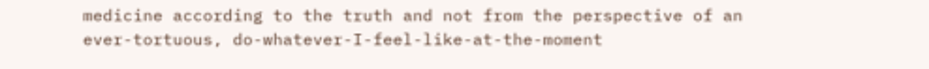medicine according to the truth and not from the perspective of an ever-tortuous, do-whatever-I-feel-like-at-the-moment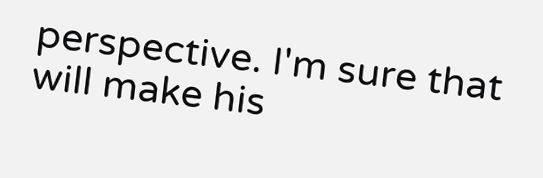perspective. I'm sure that will make his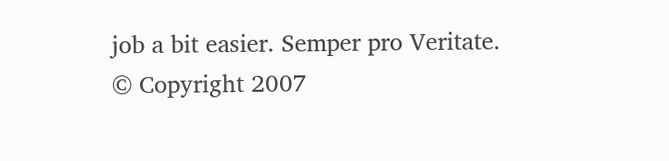job a bit easier. Semper pro Veritate.
© Copyright 2007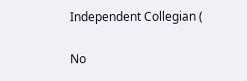Independent Collegian (

No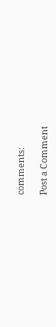comments:

Post a Comment